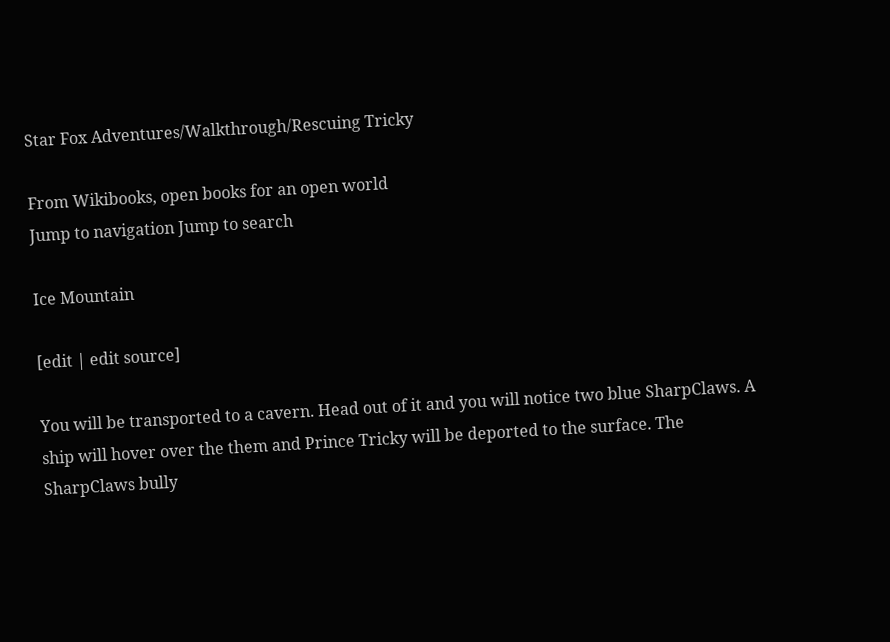Star Fox Adventures/Walkthrough/Rescuing Tricky

From Wikibooks, open books for an open world
Jump to navigation Jump to search

Ice Mountain

[edit | edit source]

You will be transported to a cavern. Head out of it and you will notice two blue SharpClaws. A ship will hover over the them and Prince Tricky will be deported to the surface. The SharpClaws bully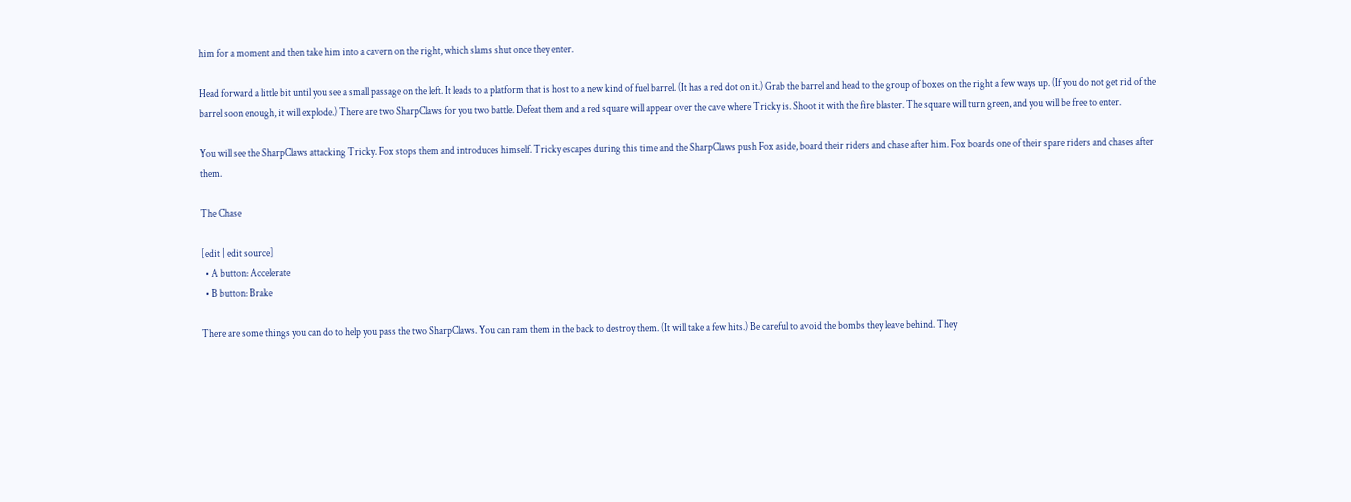him for a moment and then take him into a cavern on the right, which slams shut once they enter.

Head forward a little bit until you see a small passage on the left. It leads to a platform that is host to a new kind of fuel barrel. (It has a red dot on it.) Grab the barrel and head to the group of boxes on the right a few ways up. (If you do not get rid of the barrel soon enough, it will explode.) There are two SharpClaws for you two battle. Defeat them and a red square will appear over the cave where Tricky is. Shoot it with the fire blaster. The square will turn green, and you will be free to enter.

You will see the SharpClaws attacking Tricky. Fox stops them and introduces himself. Tricky escapes during this time and the SharpClaws push Fox aside, board their riders and chase after him. Fox boards one of their spare riders and chases after them.

The Chase

[edit | edit source]
  • A button: Accelerate
  • B button: Brake

There are some things you can do to help you pass the two SharpClaws. You can ram them in the back to destroy them. (It will take a few hits.) Be careful to avoid the bombs they leave behind. They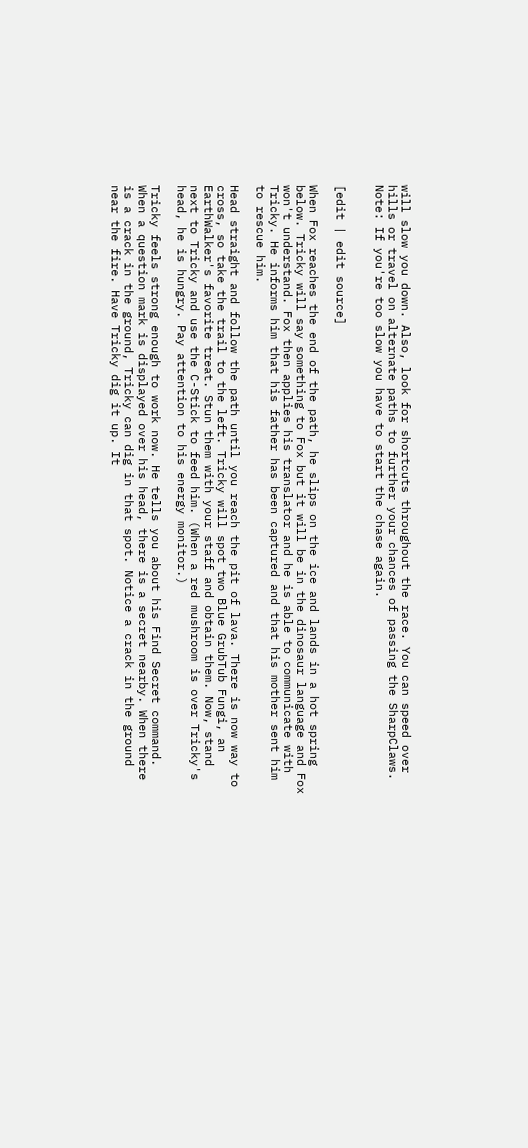will slow you down. Also, look for shortcuts throughout the race. You can speed over hills or travel on alternate paths to further your chances of passing the SharpClaws. Note: If you're too slow you have to start the chase again.


[edit | edit source]

When Fox reaches the end of the path, he slips on the ice and lands in a hot spring below. Tricky will say something to Fox but it will be in the dinosaur language and Fox won't understand. Fox then applies his translator and he is able to communicate with Tricky. He informs him that his father has been captured and that his mother sent him to rescue him.

Head straight and follow the path until you reach the pit of lava. There is now way to cross, so take the trail to the left. Tricky will spot two Blue GrubTub Fungi, an EarthWalker's favorite treat. Stun them with your staff and obtain them. Now, stand next to Tricky and use the C-Stick to feed him. (When a red mushroom is over Tricky's head, he is hungry. Pay attention to his energy monitor.)

Tricky feels strong enough to work now. He tells you about his Find Secret command. When a question mark is displayed over his head, there is a secret nearby. When there is a crack in the ground, Tricky can dig in that spot. Notice a crack in the ground near the fire. Have Tricky dig it up. It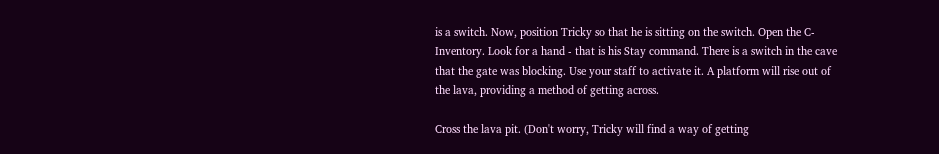is a switch. Now, position Tricky so that he is sitting on the switch. Open the C-Inventory. Look for a hand - that is his Stay command. There is a switch in the cave that the gate was blocking. Use your staff to activate it. A platform will rise out of the lava, providing a method of getting across.

Cross the lava pit. (Don't worry, Tricky will find a way of getting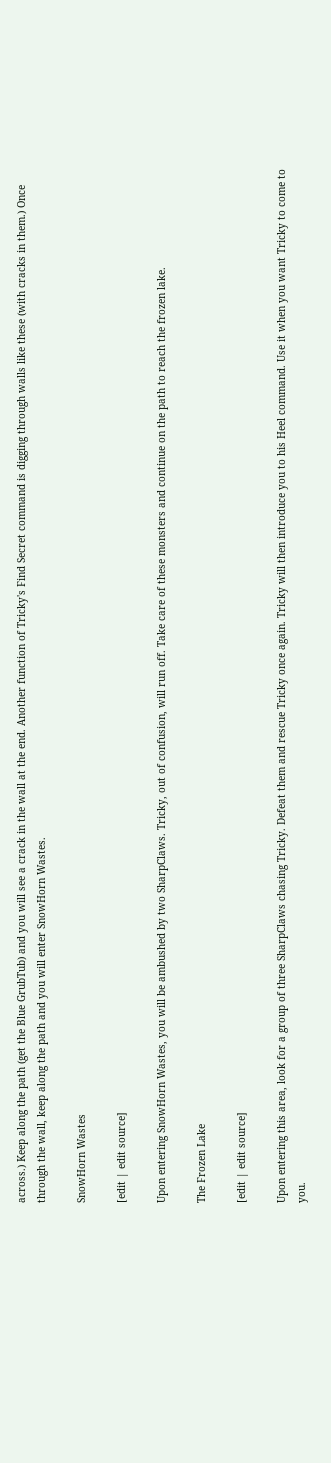across.) Keep along the path (get the Blue GrubTub) and you will see a crack in the wall at the end. Another function of Tricky's Find Secret command is digging through walls like these (with cracks in them.) Once through the wall, keep along the path and you will enter SnowHorn Wastes.

SnowHorn Wastes

[edit | edit source]

Upon entering SnowHorn Wastes, you will be ambushed by two SharpClaws. Tricky, out of confusion, will run off. Take care of these monsters and continue on the path to reach the frozen lake.

The Frozen Lake

[edit | edit source]

Upon entering this area, look for a group of three SharpClaws chasing Tricky. Defeat them and rescue Tricky once again. Tricky will then introduce you to his Heel command. Use it when you want Tricky to come to you.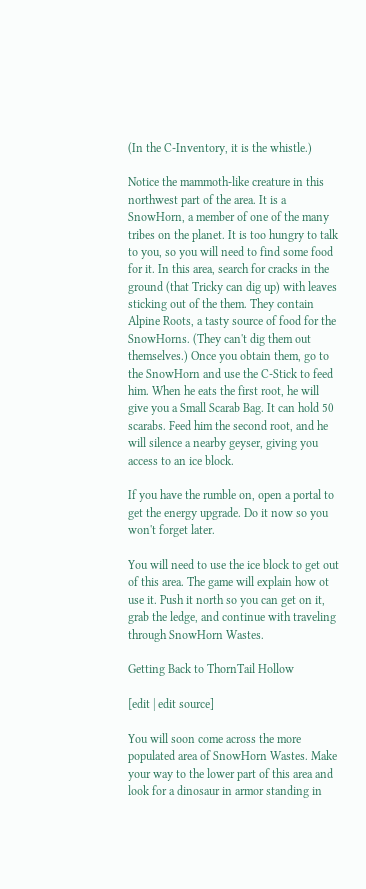(In the C-Inventory, it is the whistle.)

Notice the mammoth-like creature in this northwest part of the area. It is a SnowHorn, a member of one of the many tribes on the planet. It is too hungry to talk to you, so you will need to find some food for it. In this area, search for cracks in the ground (that Tricky can dig up) with leaves sticking out of the them. They contain Alpine Roots, a tasty source of food for the SnowHorns. (They can't dig them out themselves.) Once you obtain them, go to the SnowHorn and use the C-Stick to feed him. When he eats the first root, he will give you a Small Scarab Bag. It can hold 50 scarabs. Feed him the second root, and he will silence a nearby geyser, giving you access to an ice block.

If you have the rumble on, open a portal to get the energy upgrade. Do it now so you won't forget later.

You will need to use the ice block to get out of this area. The game will explain how ot use it. Push it north so you can get on it, grab the ledge, and continue with traveling through SnowHorn Wastes.

Getting Back to ThornTail Hollow

[edit | edit source]

You will soon come across the more populated area of SnowHorn Wastes. Make your way to the lower part of this area and look for a dinosaur in armor standing in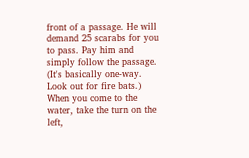front of a passage. He will demand 25 scarabs for you to pass. Pay him and simply follow the passage. (It's basically one-way. Look out for fire bats.) When you come to the water, take the turn on the left,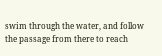swim through the water, and follow the passage from there to reach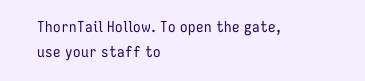ThornTail Hollow. To open the gate, use your staff to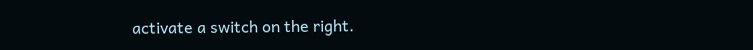activate a switch on the right.